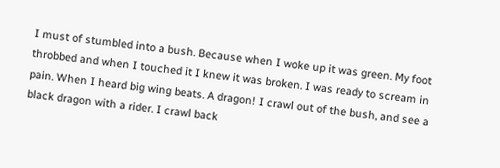I must of stumbled into a bush. Because when I woke up it was green. My foot throbbed and when I touched it I knew it was broken. I was ready to scream in pain. When I heard big wing beats. A dragon! I crawl out of the bush, and see a black dragon with a rider. I crawl back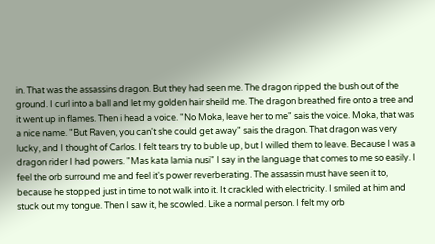in. That was the assassins dragon. But they had seen me. The dragon ripped the bush out of the ground. I curl into a ball and let my golden hair sheild me. The dragon breathed fire onto a tree and it went up in flames. Then i head a voice. "No Moka, leave her to me" sais the voice. Moka, that was a nice name. "But Raven, you can't she could get away" sais the dragon. That dragon was very lucky, and I thought of Carlos. I felt tears try to buble up, but I willed them to leave. Because I was a dragon rider I had powers. "Mas kata lamia nusi" I say in the language that comes to me so easily. I feel the orb surround me and feel it's power reverberating. The assassin must have seen it to, because he stopped just in time to not walk into it. It crackled with electricity. I smiled at him and stuck out my tongue. Then I saw it, he scowled. Like a normal person. I felt my orb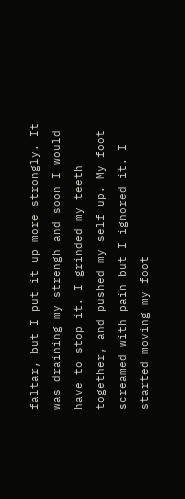faltar, but I put it up more strongly. It was draining my strengh and soon I would have to stop it. I grinded my teeth together, and pushed my self up. My foot screamed with pain but I ignored it. I started moving my foot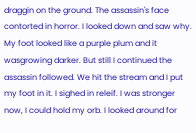draggin on the ground. The assassin's face contorted in horror. I looked down and saw why. My foot looked like a purple plum and it wasgrowing darker. But still I continued the assassin followed. We hit the stream and I put my foot in it. I sighed in releif. I was stronger now, I could hold my orb. I looked around for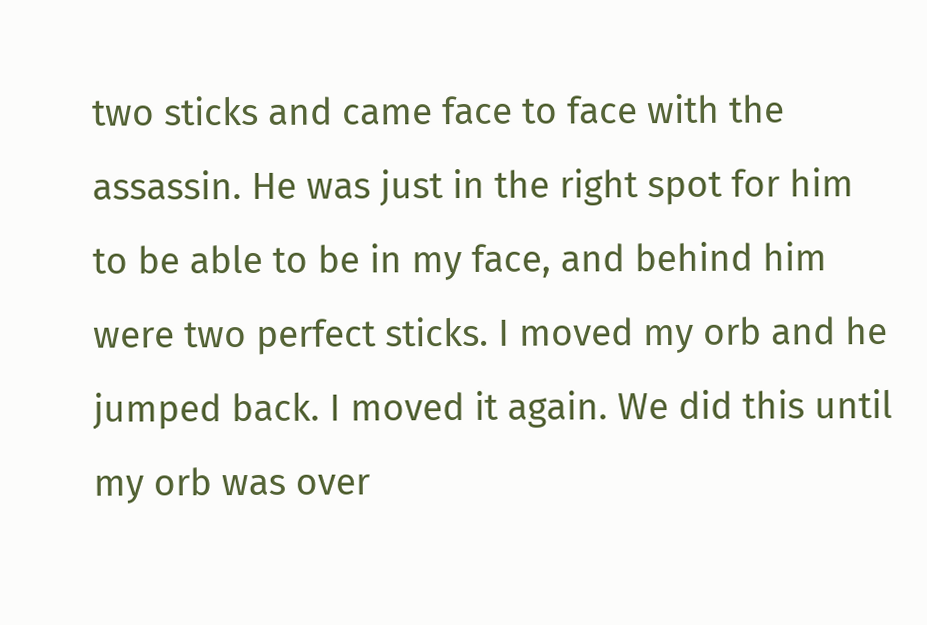two sticks and came face to face with the assassin. He was just in the right spot for him to be able to be in my face, and behind him were two perfect sticks. I moved my orb and he jumped back. I moved it again. We did this until my orb was over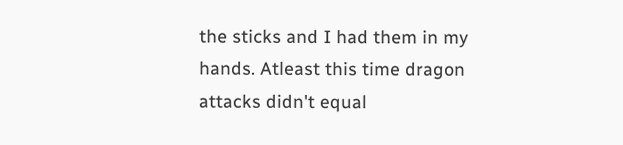the sticks and I had them in my hands. Atleast this time dragon attacks didn't equal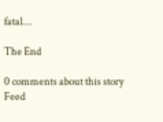fatal...

The End

0 comments about this story Feed